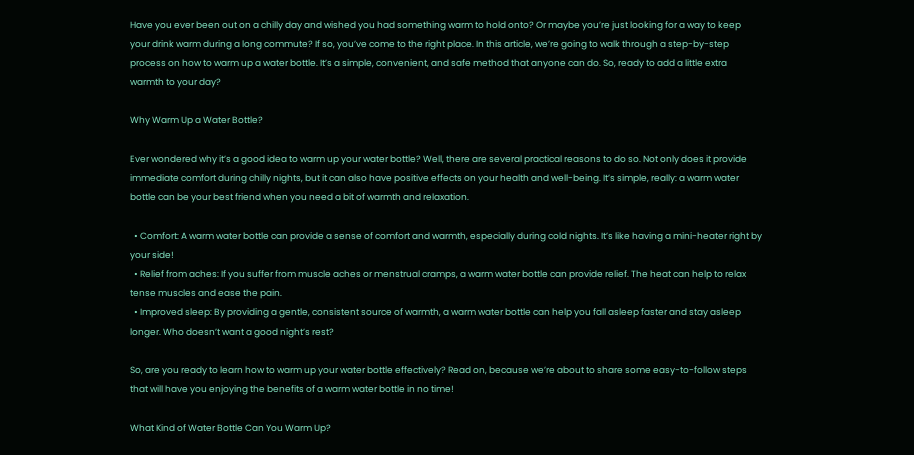Have you ever been out on a chilly day and wished you had something warm to hold onto? Or maybe you’re just looking for a way to keep your drink warm during a long commute? If so, you’ve come to the right place. In this article, we’re going to walk through a step-by-step process on how to warm up a water bottle. It’s a simple, convenient, and safe method that anyone can do. So, ready to add a little extra warmth to your day?

Why Warm Up a Water Bottle?

Ever wondered why it’s a good idea to warm up your water bottle? Well, there are several practical reasons to do so. Not only does it provide immediate comfort during chilly nights, but it can also have positive effects on your health and well-being. It’s simple, really: a warm water bottle can be your best friend when you need a bit of warmth and relaxation.

  • Comfort: A warm water bottle can provide a sense of comfort and warmth, especially during cold nights. It’s like having a mini-heater right by your side!
  • Relief from aches: If you suffer from muscle aches or menstrual cramps, a warm water bottle can provide relief. The heat can help to relax tense muscles and ease the pain.
  • Improved sleep: By providing a gentle, consistent source of warmth, a warm water bottle can help you fall asleep faster and stay asleep longer. Who doesn’t want a good night’s rest?

So, are you ready to learn how to warm up your water bottle effectively? Read on, because we’re about to share some easy-to-follow steps that will have you enjoying the benefits of a warm water bottle in no time!

What Kind of Water Bottle Can You Warm Up?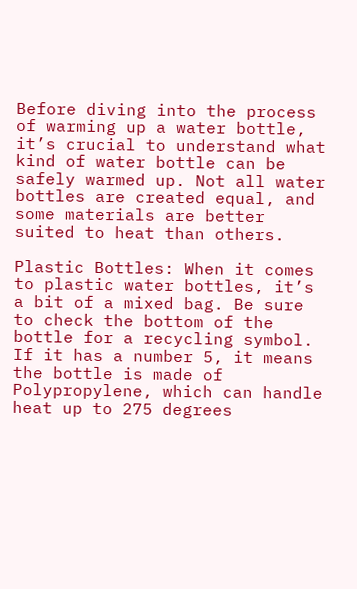Before diving into the process of warming up a water bottle, it’s crucial to understand what kind of water bottle can be safely warmed up. Not all water bottles are created equal, and some materials are better suited to heat than others.

Plastic Bottles: When it comes to plastic water bottles, it’s a bit of a mixed bag. Be sure to check the bottom of the bottle for a recycling symbol. If it has a number 5, it means the bottle is made of Polypropylene, which can handle heat up to 275 degrees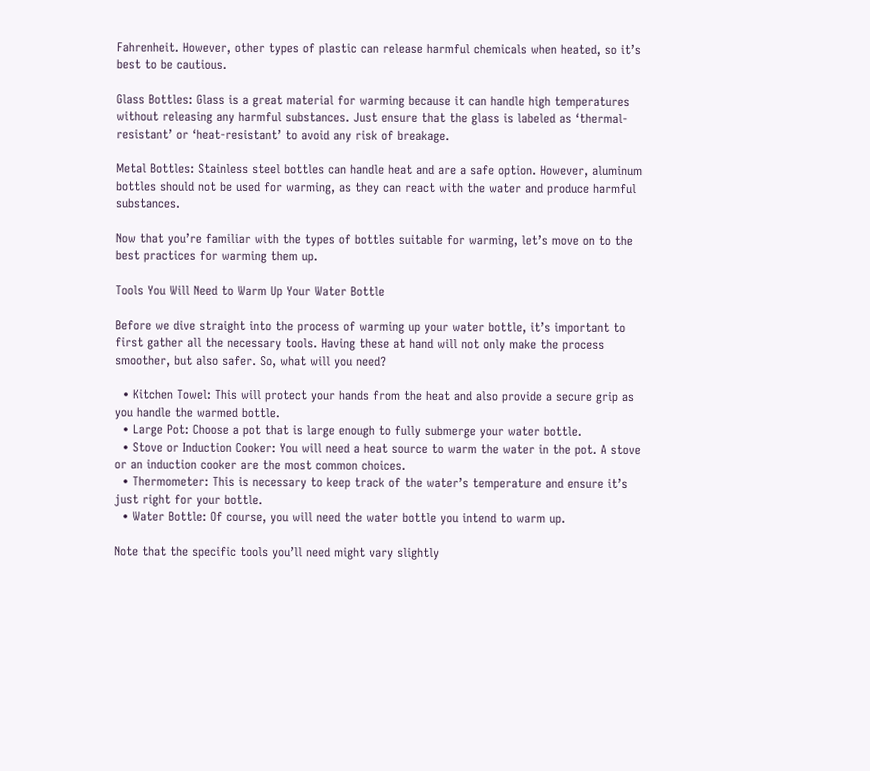Fahrenheit. However, other types of plastic can release harmful chemicals when heated, so it’s best to be cautious.

Glass Bottles: Glass is a great material for warming because it can handle high temperatures without releasing any harmful substances. Just ensure that the glass is labeled as ‘thermal-resistant’ or ‘heat-resistant’ to avoid any risk of breakage.

Metal Bottles: Stainless steel bottles can handle heat and are a safe option. However, aluminum bottles should not be used for warming, as they can react with the water and produce harmful substances.

Now that you’re familiar with the types of bottles suitable for warming, let’s move on to the best practices for warming them up.

Tools You Will Need to Warm Up Your Water Bottle

Before we dive straight into the process of warming up your water bottle, it’s important to first gather all the necessary tools. Having these at hand will not only make the process smoother, but also safer. So, what will you need?

  • Kitchen Towel: This will protect your hands from the heat and also provide a secure grip as you handle the warmed bottle.
  • Large Pot: Choose a pot that is large enough to fully submerge your water bottle.
  • Stove or Induction Cooker: You will need a heat source to warm the water in the pot. A stove or an induction cooker are the most common choices.
  • Thermometer: This is necessary to keep track of the water’s temperature and ensure it’s just right for your bottle.
  • Water Bottle: Of course, you will need the water bottle you intend to warm up.

Note that the specific tools you’ll need might vary slightly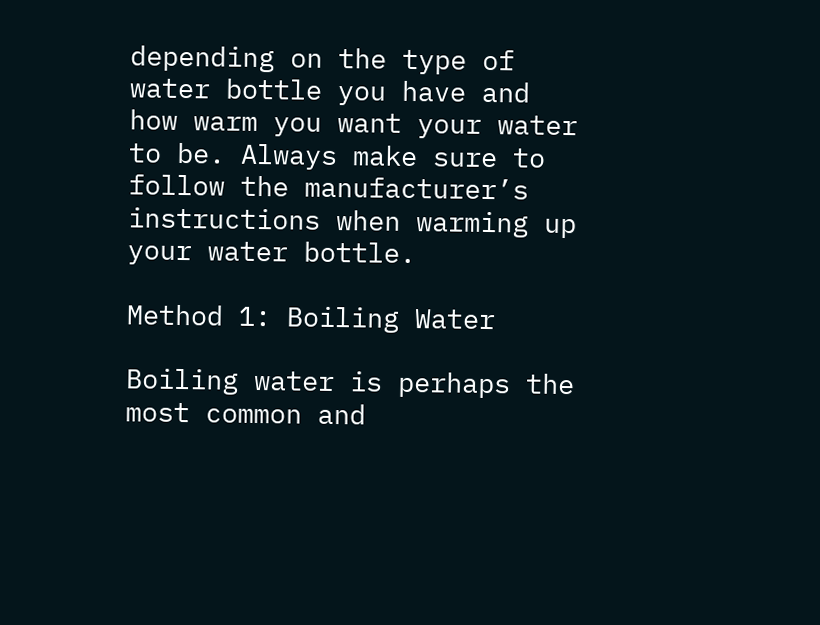depending on the type of water bottle you have and how warm you want your water to be. Always make sure to follow the manufacturer’s instructions when warming up your water bottle.

Method 1: Boiling Water

Boiling water is perhaps the most common and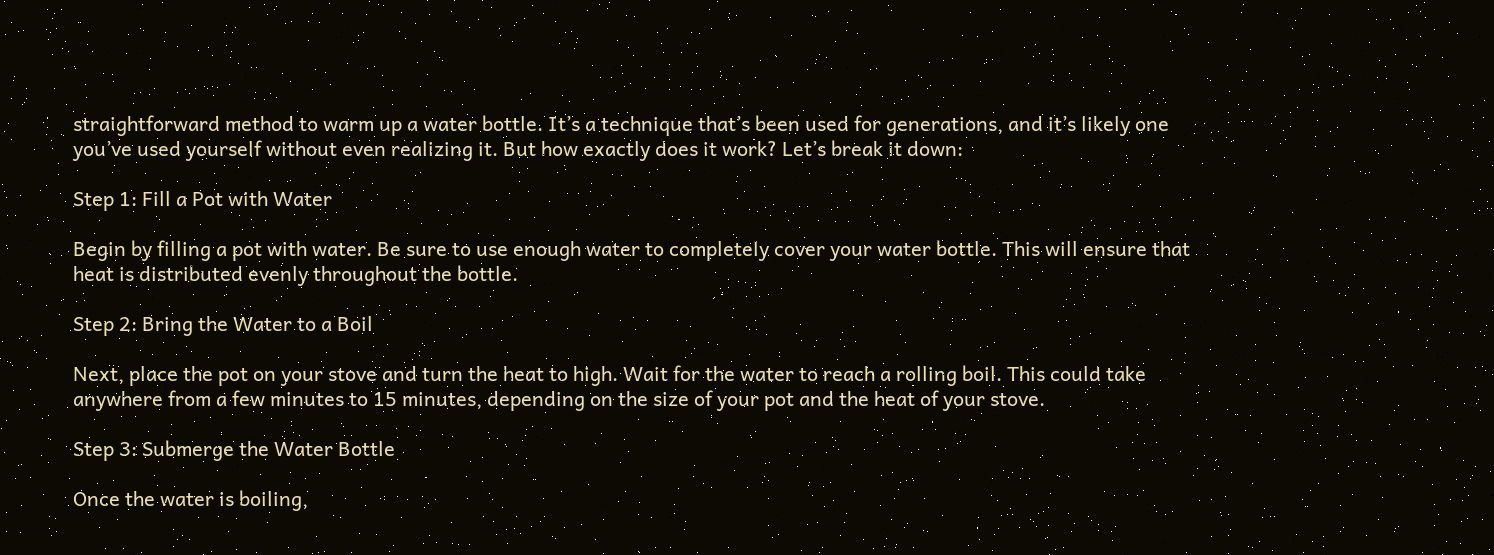straightforward method to warm up a water bottle. It’s a technique that’s been used for generations, and it’s likely one you’ve used yourself without even realizing it. But how exactly does it work? Let’s break it down:

Step 1: Fill a Pot with Water

Begin by filling a pot with water. Be sure to use enough water to completely cover your water bottle. This will ensure that heat is distributed evenly throughout the bottle.

Step 2: Bring the Water to a Boil

Next, place the pot on your stove and turn the heat to high. Wait for the water to reach a rolling boil. This could take anywhere from a few minutes to 15 minutes, depending on the size of your pot and the heat of your stove.

Step 3: Submerge the Water Bottle

Once the water is boiling,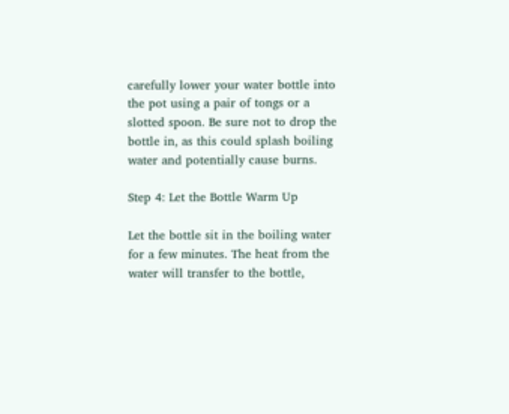carefully lower your water bottle into the pot using a pair of tongs or a slotted spoon. Be sure not to drop the bottle in, as this could splash boiling water and potentially cause burns.

Step 4: Let the Bottle Warm Up

Let the bottle sit in the boiling water for a few minutes. The heat from the water will transfer to the bottle,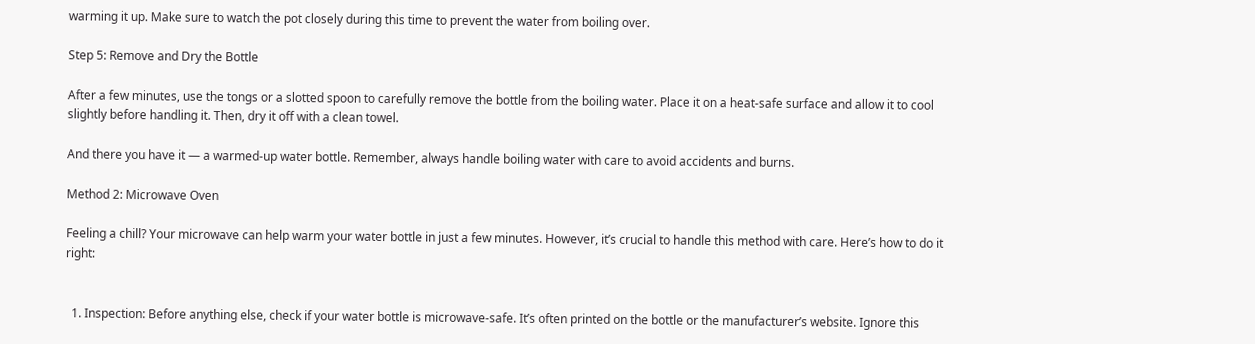warming it up. Make sure to watch the pot closely during this time to prevent the water from boiling over.

Step 5: Remove and Dry the Bottle

After a few minutes, use the tongs or a slotted spoon to carefully remove the bottle from the boiling water. Place it on a heat-safe surface and allow it to cool slightly before handling it. Then, dry it off with a clean towel.

And there you have it — a warmed-up water bottle. Remember, always handle boiling water with care to avoid accidents and burns.

Method 2: Microwave Oven

Feeling a chill? Your microwave can help warm your water bottle in just a few minutes. However, it’s crucial to handle this method with care. Here’s how to do it right:


  1. Inspection: Before anything else, check if your water bottle is microwave-safe. It’s often printed on the bottle or the manufacturer’s website. Ignore this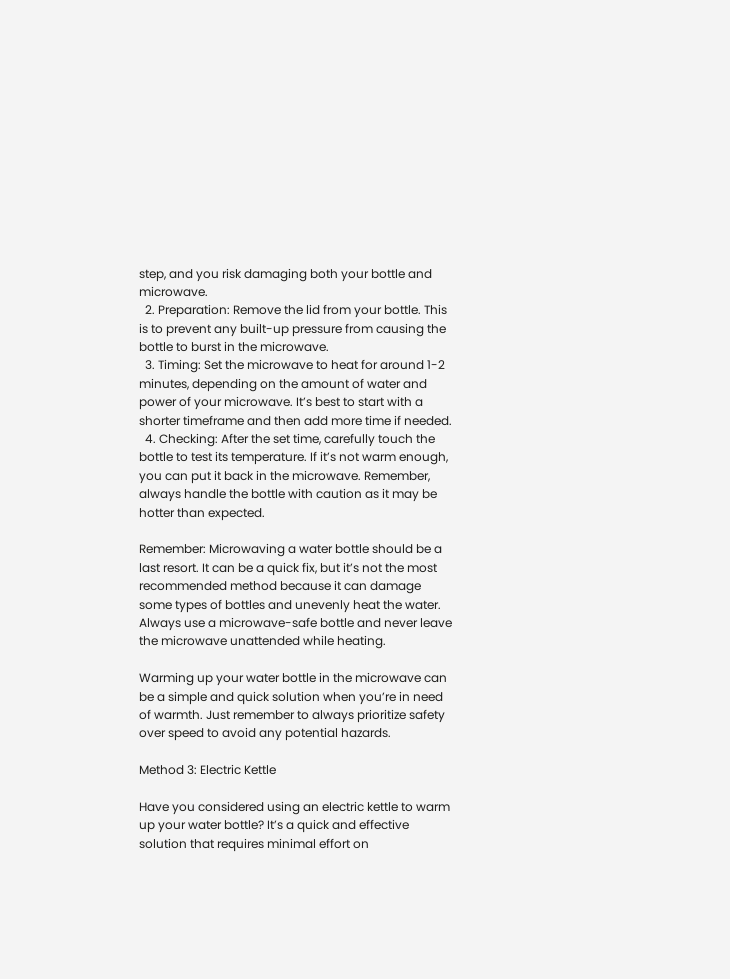step, and you risk damaging both your bottle and microwave.
  2. Preparation: Remove the lid from your bottle. This is to prevent any built-up pressure from causing the bottle to burst in the microwave.
  3. Timing: Set the microwave to heat for around 1-2 minutes, depending on the amount of water and power of your microwave. It’s best to start with a shorter timeframe and then add more time if needed.
  4. Checking: After the set time, carefully touch the bottle to test its temperature. If it’s not warm enough, you can put it back in the microwave. Remember, always handle the bottle with caution as it may be hotter than expected.

Remember: Microwaving a water bottle should be a last resort. It can be a quick fix, but it’s not the most recommended method because it can damage some types of bottles and unevenly heat the water. Always use a microwave-safe bottle and never leave the microwave unattended while heating.

Warming up your water bottle in the microwave can be a simple and quick solution when you’re in need of warmth. Just remember to always prioritize safety over speed to avoid any potential hazards.

Method 3: Electric Kettle

Have you considered using an electric kettle to warm up your water bottle? It’s a quick and effective solution that requires minimal effort on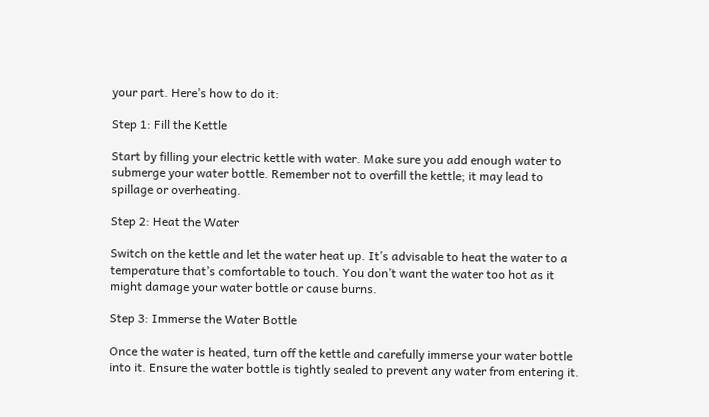your part. Here’s how to do it:

Step 1: Fill the Kettle

Start by filling your electric kettle with water. Make sure you add enough water to submerge your water bottle. Remember not to overfill the kettle; it may lead to spillage or overheating.

Step 2: Heat the Water

Switch on the kettle and let the water heat up. It’s advisable to heat the water to a temperature that’s comfortable to touch. You don’t want the water too hot as it might damage your water bottle or cause burns.

Step 3: Immerse the Water Bottle

Once the water is heated, turn off the kettle and carefully immerse your water bottle into it. Ensure the water bottle is tightly sealed to prevent any water from entering it.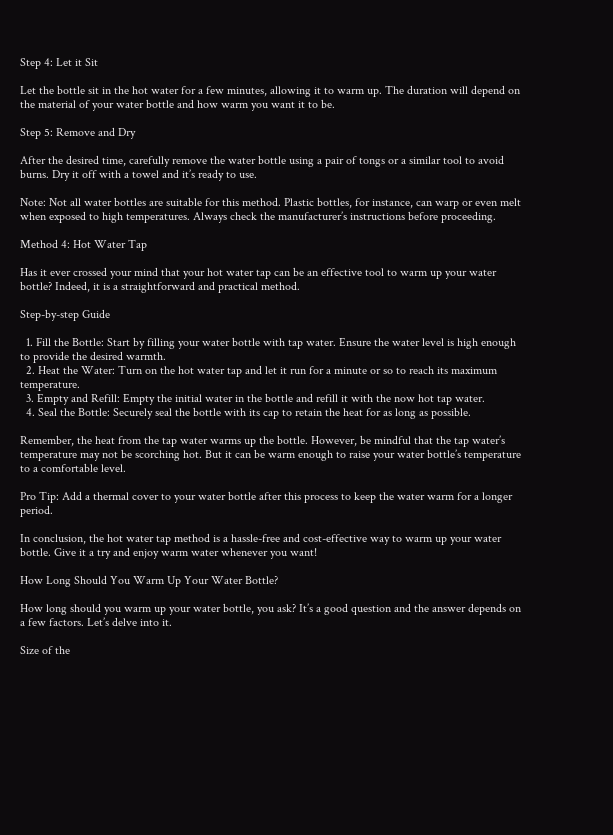Step 4: Let it Sit

Let the bottle sit in the hot water for a few minutes, allowing it to warm up. The duration will depend on the material of your water bottle and how warm you want it to be.

Step 5: Remove and Dry

After the desired time, carefully remove the water bottle using a pair of tongs or a similar tool to avoid burns. Dry it off with a towel and it’s ready to use.

Note: Not all water bottles are suitable for this method. Plastic bottles, for instance, can warp or even melt when exposed to high temperatures. Always check the manufacturer’s instructions before proceeding.

Method 4: Hot Water Tap

Has it ever crossed your mind that your hot water tap can be an effective tool to warm up your water bottle? Indeed, it is a straightforward and practical method.

Step-by-step Guide

  1. Fill the Bottle: Start by filling your water bottle with tap water. Ensure the water level is high enough to provide the desired warmth.
  2. Heat the Water: Turn on the hot water tap and let it run for a minute or so to reach its maximum temperature.
  3. Empty and Refill: Empty the initial water in the bottle and refill it with the now hot tap water.
  4. Seal the Bottle: Securely seal the bottle with its cap to retain the heat for as long as possible.

Remember, the heat from the tap water warms up the bottle. However, be mindful that the tap water’s temperature may not be scorching hot. But it can be warm enough to raise your water bottle’s temperature to a comfortable level.

Pro Tip: Add a thermal cover to your water bottle after this process to keep the water warm for a longer period.

In conclusion, the hot water tap method is a hassle-free and cost-effective way to warm up your water bottle. Give it a try and enjoy warm water whenever you want!

How Long Should You Warm Up Your Water Bottle?

How long should you warm up your water bottle, you ask? It’s a good question and the answer depends on a few factors. Let’s delve into it.

Size of the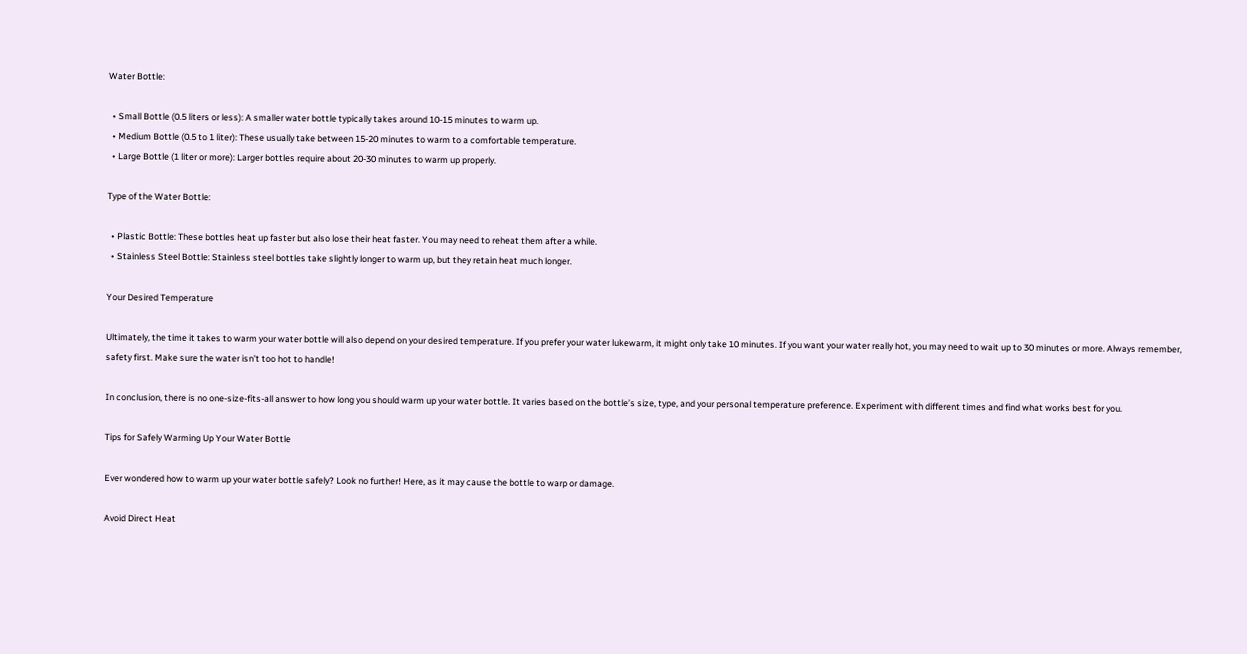Water Bottle:

  • Small Bottle (0.5 liters or less): A smaller water bottle typically takes around 10-15 minutes to warm up.
  • Medium Bottle (0.5 to 1 liter): These usually take between 15-20 minutes to warm to a comfortable temperature.
  • Large Bottle (1 liter or more): Larger bottles require about 20-30 minutes to warm up properly.

Type of the Water Bottle:

  • Plastic Bottle: These bottles heat up faster but also lose their heat faster. You may need to reheat them after a while.
  • Stainless Steel Bottle: Stainless steel bottles take slightly longer to warm up, but they retain heat much longer.

Your Desired Temperature

Ultimately, the time it takes to warm your water bottle will also depend on your desired temperature. If you prefer your water lukewarm, it might only take 10 minutes. If you want your water really hot, you may need to wait up to 30 minutes or more. Always remember, safety first. Make sure the water isn’t too hot to handle!

In conclusion, there is no one-size-fits-all answer to how long you should warm up your water bottle. It varies based on the bottle’s size, type, and your personal temperature preference. Experiment with different times and find what works best for you.

Tips for Safely Warming Up Your Water Bottle

Ever wondered how to warm up your water bottle safely? Look no further! Here, as it may cause the bottle to warp or damage.

Avoid Direct Heat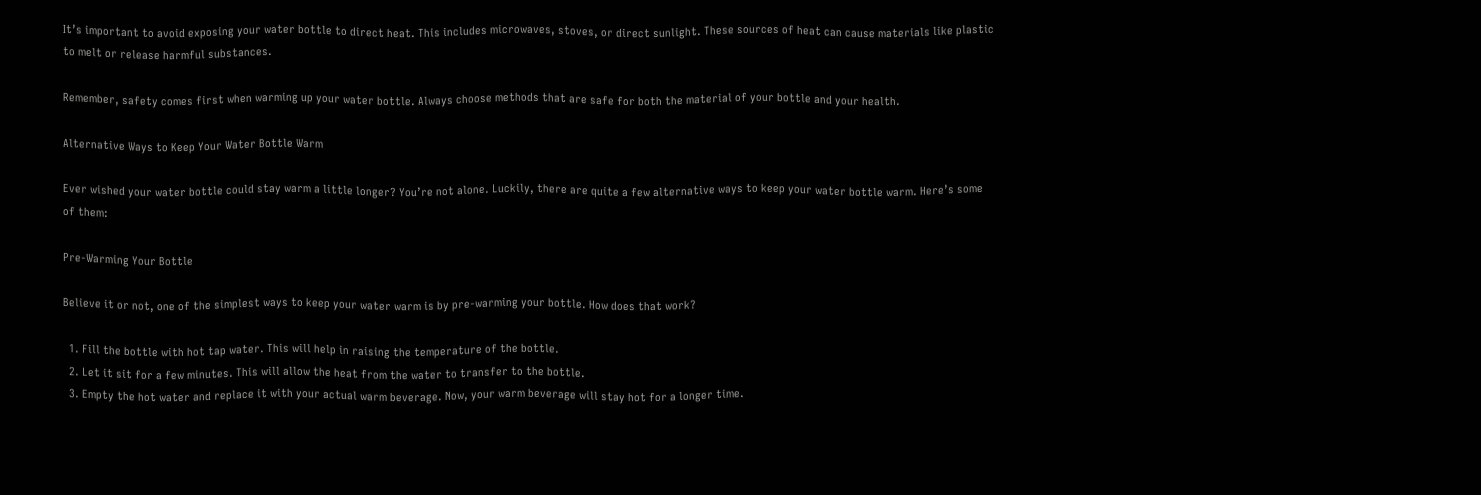It’s important to avoid exposing your water bottle to direct heat. This includes microwaves, stoves, or direct sunlight. These sources of heat can cause materials like plastic to melt or release harmful substances.

Remember, safety comes first when warming up your water bottle. Always choose methods that are safe for both the material of your bottle and your health.

Alternative Ways to Keep Your Water Bottle Warm

Ever wished your water bottle could stay warm a little longer? You’re not alone. Luckily, there are quite a few alternative ways to keep your water bottle warm. Here’s some of them:

Pre-Warming Your Bottle

Believe it or not, one of the simplest ways to keep your water warm is by pre-warming your bottle. How does that work?

  1. Fill the bottle with hot tap water. This will help in raising the temperature of the bottle.
  2. Let it sit for a few minutes. This will allow the heat from the water to transfer to the bottle.
  3. Empty the hot water and replace it with your actual warm beverage. Now, your warm beverage will stay hot for a longer time.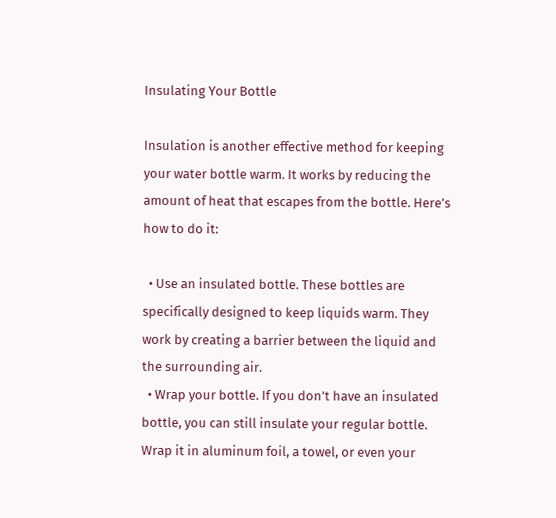Insulating Your Bottle

Insulation is another effective method for keeping your water bottle warm. It works by reducing the amount of heat that escapes from the bottle. Here’s how to do it:

  • Use an insulated bottle. These bottles are specifically designed to keep liquids warm. They work by creating a barrier between the liquid and the surrounding air.
  • Wrap your bottle. If you don’t have an insulated bottle, you can still insulate your regular bottle. Wrap it in aluminum foil, a towel, or even your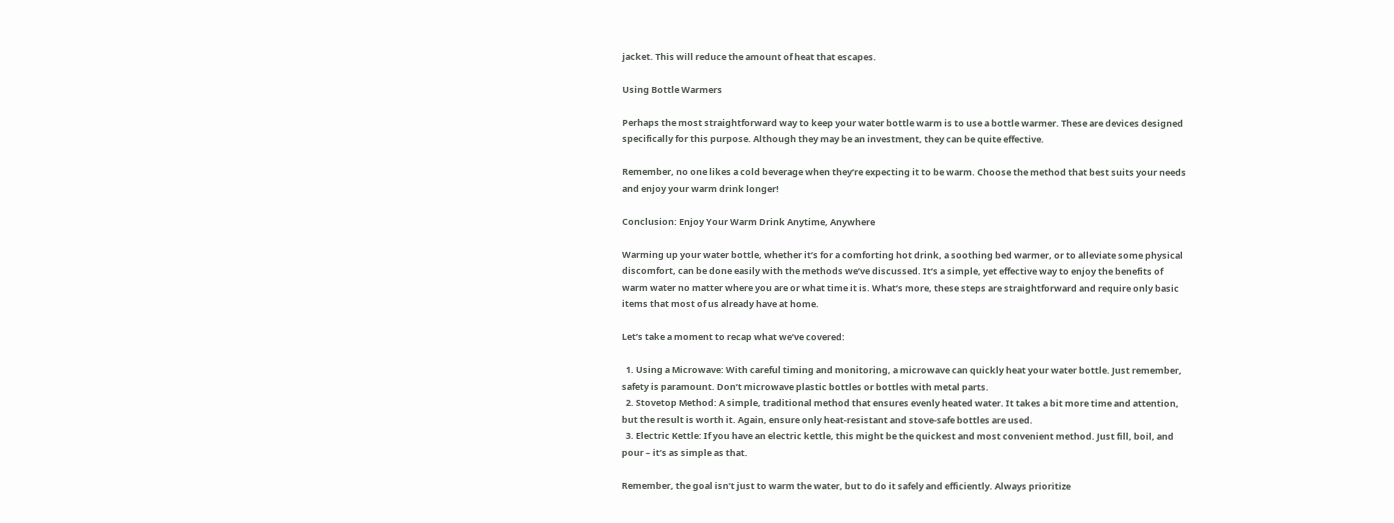jacket. This will reduce the amount of heat that escapes.

Using Bottle Warmers

Perhaps the most straightforward way to keep your water bottle warm is to use a bottle warmer. These are devices designed specifically for this purpose. Although they may be an investment, they can be quite effective.

Remember, no one likes a cold beverage when they’re expecting it to be warm. Choose the method that best suits your needs and enjoy your warm drink longer!

Conclusion: Enjoy Your Warm Drink Anytime, Anywhere

Warming up your water bottle, whether it’s for a comforting hot drink, a soothing bed warmer, or to alleviate some physical discomfort, can be done easily with the methods we’ve discussed. It’s a simple, yet effective way to enjoy the benefits of warm water no matter where you are or what time it is. What’s more, these steps are straightforward and require only basic items that most of us already have at home.

Let’s take a moment to recap what we’ve covered:

  1. Using a Microwave: With careful timing and monitoring, a microwave can quickly heat your water bottle. Just remember, safety is paramount. Don’t microwave plastic bottles or bottles with metal parts.
  2. Stovetop Method: A simple, traditional method that ensures evenly heated water. It takes a bit more time and attention, but the result is worth it. Again, ensure only heat-resistant and stove-safe bottles are used.
  3. Electric Kettle: If you have an electric kettle, this might be the quickest and most convenient method. Just fill, boil, and pour – it’s as simple as that.

Remember, the goal isn’t just to warm the water, but to do it safely and efficiently. Always prioritize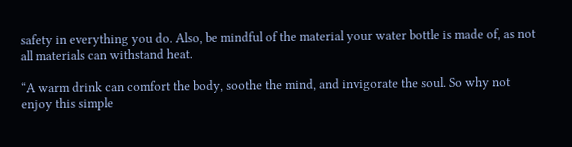safety in everything you do. Also, be mindful of the material your water bottle is made of, as not all materials can withstand heat.

“A warm drink can comfort the body, soothe the mind, and invigorate the soul. So why not enjoy this simple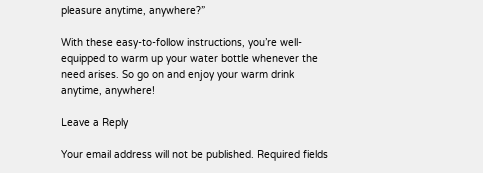pleasure anytime, anywhere?”

With these easy-to-follow instructions, you’re well-equipped to warm up your water bottle whenever the need arises. So go on and enjoy your warm drink anytime, anywhere!

Leave a Reply

Your email address will not be published. Required fields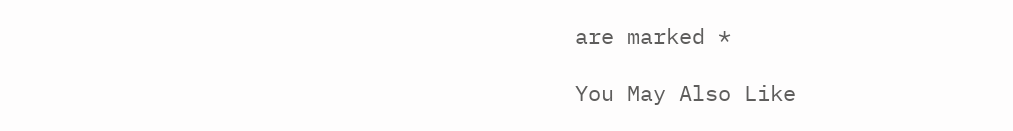are marked *

You May Also Like